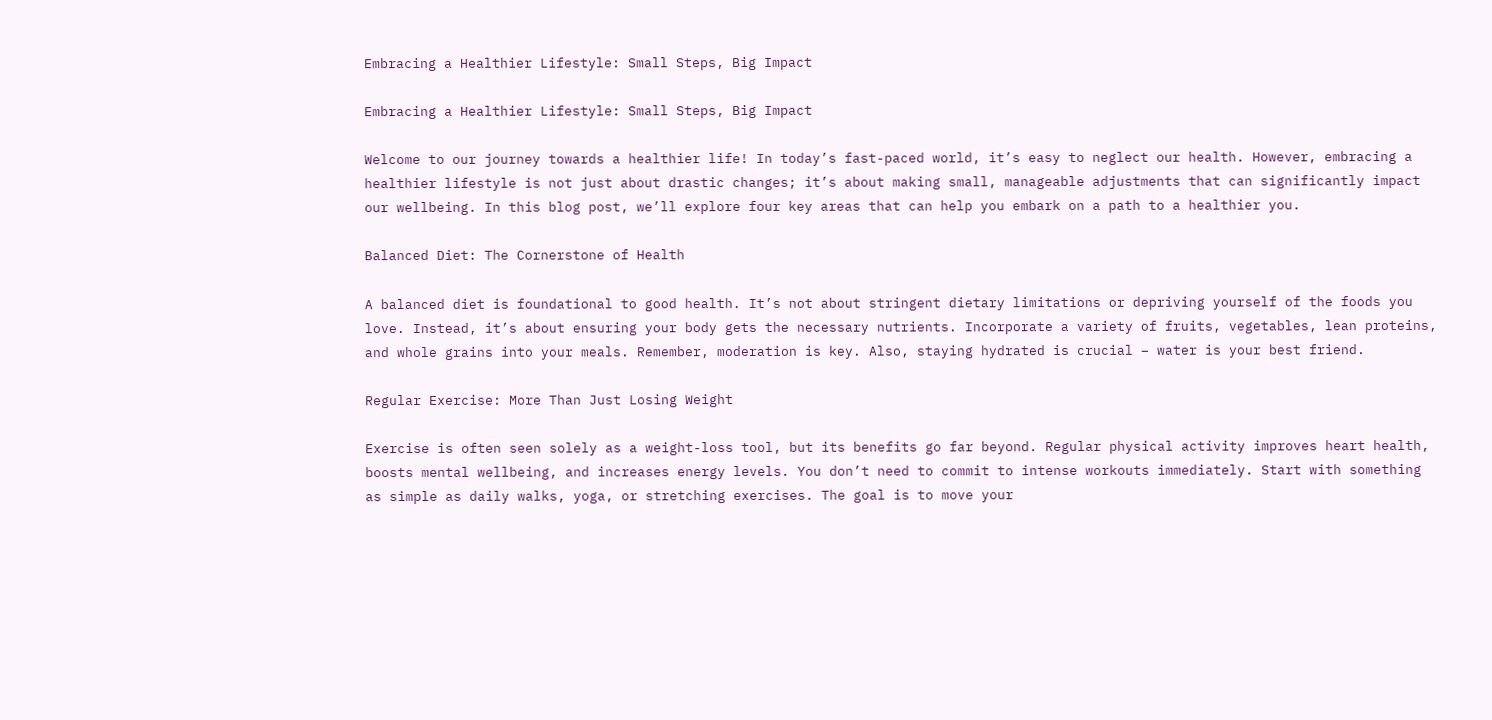Embracing a Healthier Lifestyle: Small Steps, Big Impact

Embracing a Healthier Lifestyle: Small Steps, Big Impact

Welcome to our journey towards a healthier life! In today’s fast-paced world, it’s easy to neglect our health. However, embracing a healthier lifestyle is not just about drastic changes; it’s about making small, manageable adjustments that can significantly impact our wellbeing. In this blog post, we’ll explore four key areas that can help you embark on a path to a healthier you.

Balanced Diet: The Cornerstone of Health

A balanced diet is foundational to good health. It’s not about stringent dietary limitations or depriving yourself of the foods you love. Instead, it’s about ensuring your body gets the necessary nutrients. Incorporate a variety of fruits, vegetables, lean proteins, and whole grains into your meals. Remember, moderation is key. Also, staying hydrated is crucial – water is your best friend.

Regular Exercise: More Than Just Losing Weight

Exercise is often seen solely as a weight-loss tool, but its benefits go far beyond. Regular physical activity improves heart health, boosts mental wellbeing, and increases energy levels. You don’t need to commit to intense workouts immediately. Start with something as simple as daily walks, yoga, or stretching exercises. The goal is to move your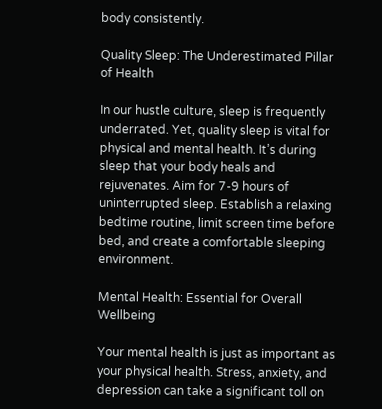body consistently.

Quality Sleep: The Underestimated Pillar of Health

In our hustle culture, sleep is frequently underrated. Yet, quality sleep is vital for physical and mental health. It’s during sleep that your body heals and rejuvenates. Aim for 7-9 hours of uninterrupted sleep. Establish a relaxing bedtime routine, limit screen time before bed, and create a comfortable sleeping environment.

Mental Health: Essential for Overall Wellbeing

Your mental health is just as important as your physical health. Stress, anxiety, and depression can take a significant toll on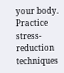your body. Practice stress-reduction techniques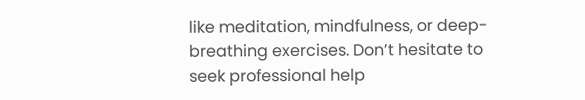like meditation, mindfulness, or deep-breathing exercises. Don’t hesitate to seek professional help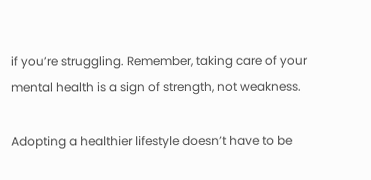if you’re struggling. Remember, taking care of your mental health is a sign of strength, not weakness.

Adopting a healthier lifestyle doesn’t have to be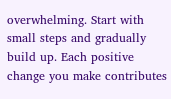overwhelming. Start with small steps and gradually build up. Each positive change you make contributes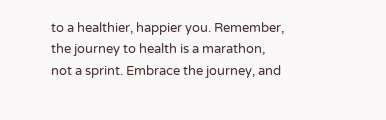to a healthier, happier you. Remember, the journey to health is a marathon, not a sprint. Embrace the journey, and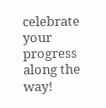celebrate your progress along the way!